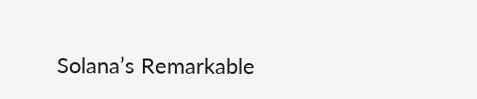Solana’s Remarkable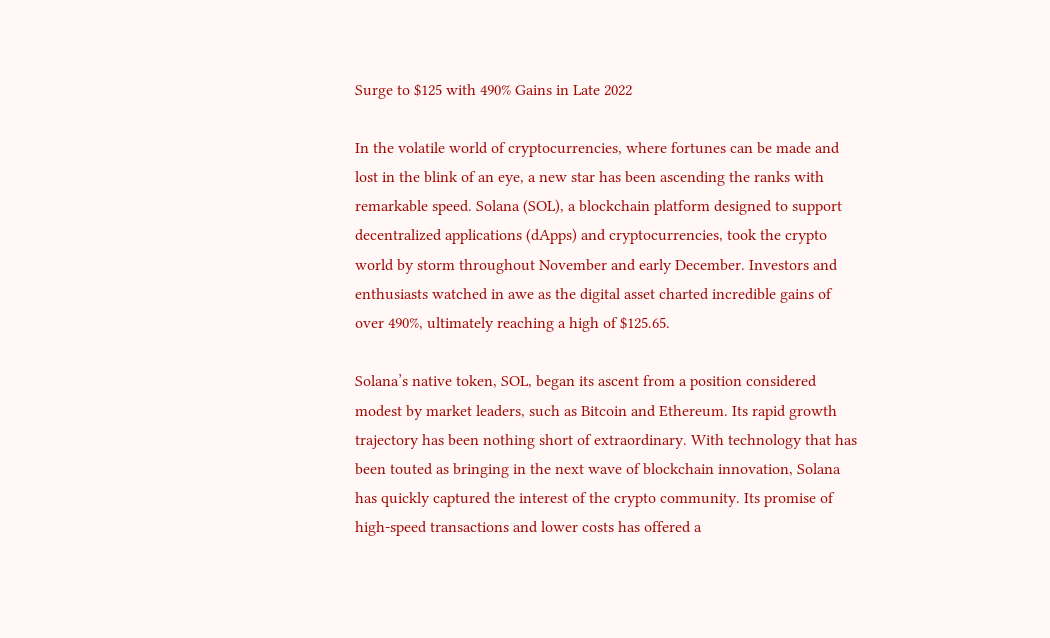Surge to $125 with 490% Gains in Late 2022

In the volatile world of cryptocurrencies, where fortunes can be made and lost in the blink of an eye, a new star has been ascending the ranks with remarkable speed. Solana (SOL), a blockchain platform designed to support decentralized applications (dApps) and cryptocurrencies, took the crypto world by storm throughout November and early December. Investors and enthusiasts watched in awe as the digital asset charted incredible gains of over 490%, ultimately reaching a high of $125.65.

Solana’s native token, SOL, began its ascent from a position considered modest by market leaders, such as Bitcoin and Ethereum. Its rapid growth trajectory has been nothing short of extraordinary. With technology that has been touted as bringing in the next wave of blockchain innovation, Solana has quickly captured the interest of the crypto community. Its promise of high-speed transactions and lower costs has offered a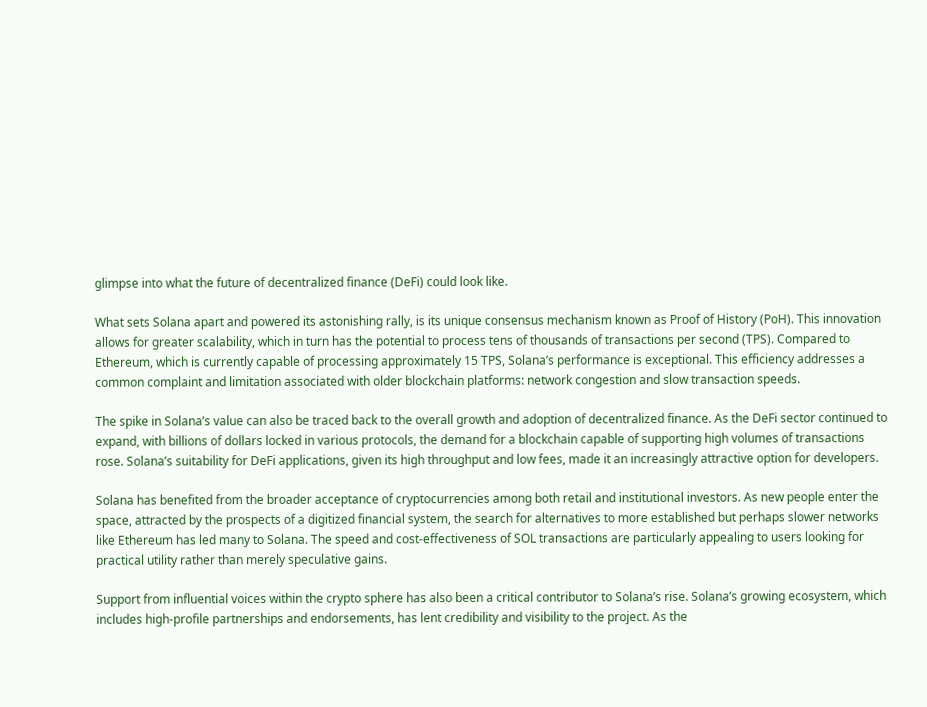glimpse into what the future of decentralized finance (DeFi) could look like.

What sets Solana apart and powered its astonishing rally, is its unique consensus mechanism known as Proof of History (PoH). This innovation allows for greater scalability, which in turn has the potential to process tens of thousands of transactions per second (TPS). Compared to Ethereum, which is currently capable of processing approximately 15 TPS, Solana’s performance is exceptional. This efficiency addresses a common complaint and limitation associated with older blockchain platforms: network congestion and slow transaction speeds.

The spike in Solana’s value can also be traced back to the overall growth and adoption of decentralized finance. As the DeFi sector continued to expand, with billions of dollars locked in various protocols, the demand for a blockchain capable of supporting high volumes of transactions rose. Solana’s suitability for DeFi applications, given its high throughput and low fees, made it an increasingly attractive option for developers.

Solana has benefited from the broader acceptance of cryptocurrencies among both retail and institutional investors. As new people enter the space, attracted by the prospects of a digitized financial system, the search for alternatives to more established but perhaps slower networks like Ethereum has led many to Solana. The speed and cost-effectiveness of SOL transactions are particularly appealing to users looking for practical utility rather than merely speculative gains.

Support from influential voices within the crypto sphere has also been a critical contributor to Solana’s rise. Solana’s growing ecosystem, which includes high-profile partnerships and endorsements, has lent credibility and visibility to the project. As the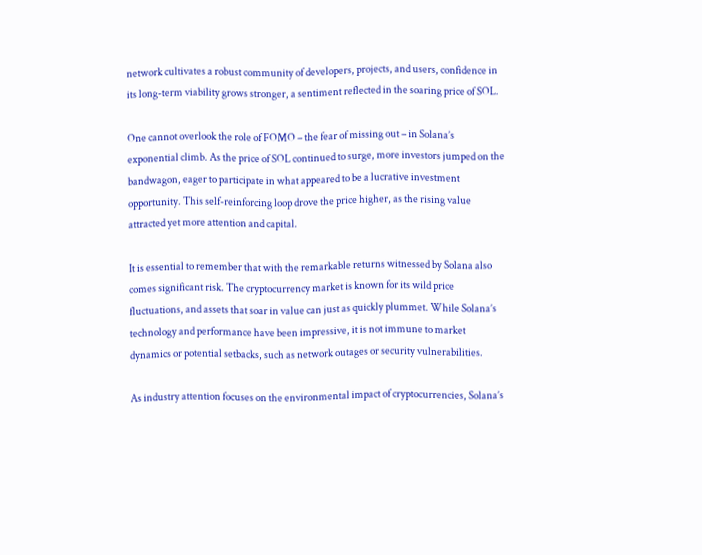network cultivates a robust community of developers, projects, and users, confidence in its long-term viability grows stronger, a sentiment reflected in the soaring price of SOL.

One cannot overlook the role of FOMO – the fear of missing out – in Solana’s exponential climb. As the price of SOL continued to surge, more investors jumped on the bandwagon, eager to participate in what appeared to be a lucrative investment opportunity. This self-reinforcing loop drove the price higher, as the rising value attracted yet more attention and capital.

It is essential to remember that with the remarkable returns witnessed by Solana also comes significant risk. The cryptocurrency market is known for its wild price fluctuations, and assets that soar in value can just as quickly plummet. While Solana’s technology and performance have been impressive, it is not immune to market dynamics or potential setbacks, such as network outages or security vulnerabilities.

As industry attention focuses on the environmental impact of cryptocurrencies, Solana’s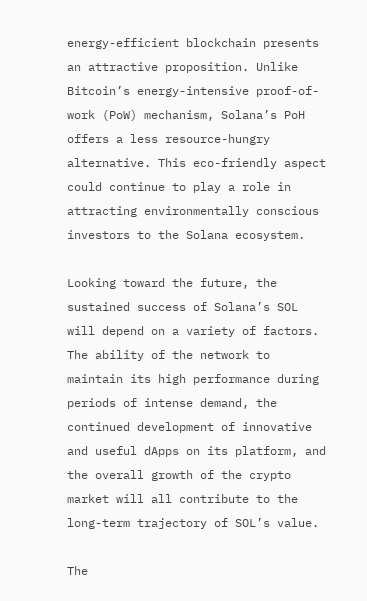energy-efficient blockchain presents an attractive proposition. Unlike Bitcoin’s energy-intensive proof-of-work (PoW) mechanism, Solana’s PoH offers a less resource-hungry alternative. This eco-friendly aspect could continue to play a role in attracting environmentally conscious investors to the Solana ecosystem.

Looking toward the future, the sustained success of Solana’s SOL will depend on a variety of factors. The ability of the network to maintain its high performance during periods of intense demand, the continued development of innovative and useful dApps on its platform, and the overall growth of the crypto market will all contribute to the long-term trajectory of SOL’s value.

The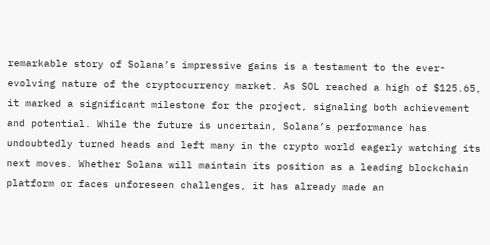remarkable story of Solana’s impressive gains is a testament to the ever-evolving nature of the cryptocurrency market. As SOL reached a high of $125.65, it marked a significant milestone for the project, signaling both achievement and potential. While the future is uncertain, Solana’s performance has undoubtedly turned heads and left many in the crypto world eagerly watching its next moves. Whether Solana will maintain its position as a leading blockchain platform or faces unforeseen challenges, it has already made an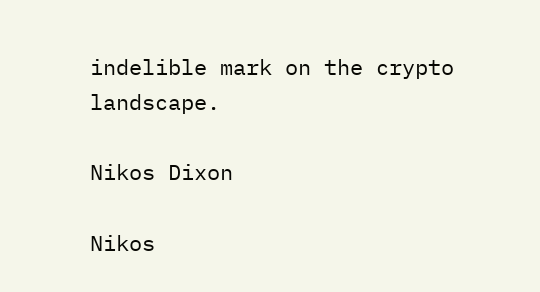indelible mark on the crypto landscape.

Nikos Dixon

Nikos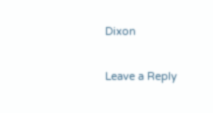Dixon

Leave a Reply